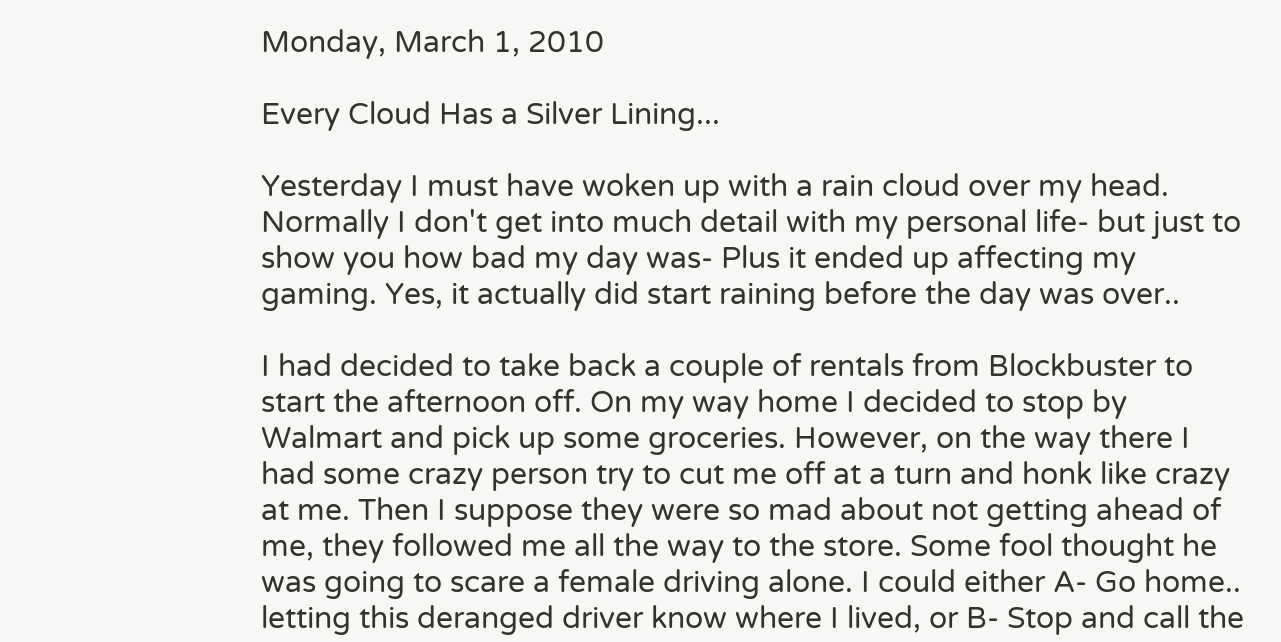Monday, March 1, 2010

Every Cloud Has a Silver Lining...

Yesterday I must have woken up with a rain cloud over my head. Normally I don't get into much detail with my personal life- but just to show you how bad my day was- Plus it ended up affecting my gaming. Yes, it actually did start raining before the day was over..

I had decided to take back a couple of rentals from Blockbuster to start the afternoon off. On my way home I decided to stop by Walmart and pick up some groceries. However, on the way there I had some crazy person try to cut me off at a turn and honk like crazy at me. Then I suppose they were so mad about not getting ahead of me, they followed me all the way to the store. Some fool thought he was going to scare a female driving alone. I could either A- Go home.. letting this deranged driver know where I lived, or B- Stop and call the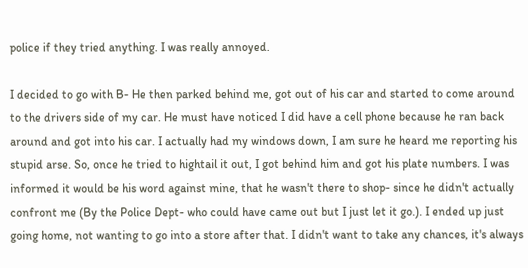police if they tried anything. I was really annoyed.

I decided to go with B- He then parked behind me, got out of his car and started to come around to the drivers side of my car. He must have noticed I did have a cell phone because he ran back around and got into his car. I actually had my windows down, I am sure he heard me reporting his stupid arse. So, once he tried to hightail it out, I got behind him and got his plate numbers. I was informed it would be his word against mine, that he wasn't there to shop- since he didn't actually confront me (By the Police Dept- who could have came out but I just let it go.). I ended up just going home, not wanting to go into a store after that. I didn't want to take any chances, it's always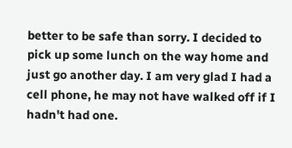better to be safe than sorry. I decided to pick up some lunch on the way home and just go another day. I am very glad I had a cell phone, he may not have walked off if I hadn't had one.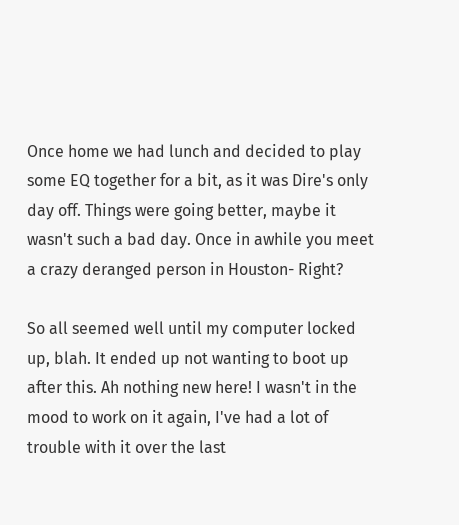Once home we had lunch and decided to play some EQ together for a bit, as it was Dire's only day off. Things were going better, maybe it wasn't such a bad day. Once in awhile you meet a crazy deranged person in Houston- Right?

So all seemed well until my computer locked up, blah. It ended up not wanting to boot up after this. Ah nothing new here! I wasn't in the mood to work on it again, I've had a lot of trouble with it over the last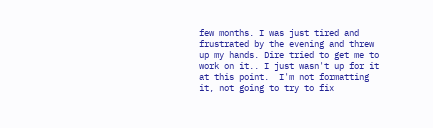few months. I was just tired and frustrated by the evening and threw up my hands. Dire tried to get me to work on it.. I just wasn't up for it at this point.  I'm not formatting it, not going to try to fix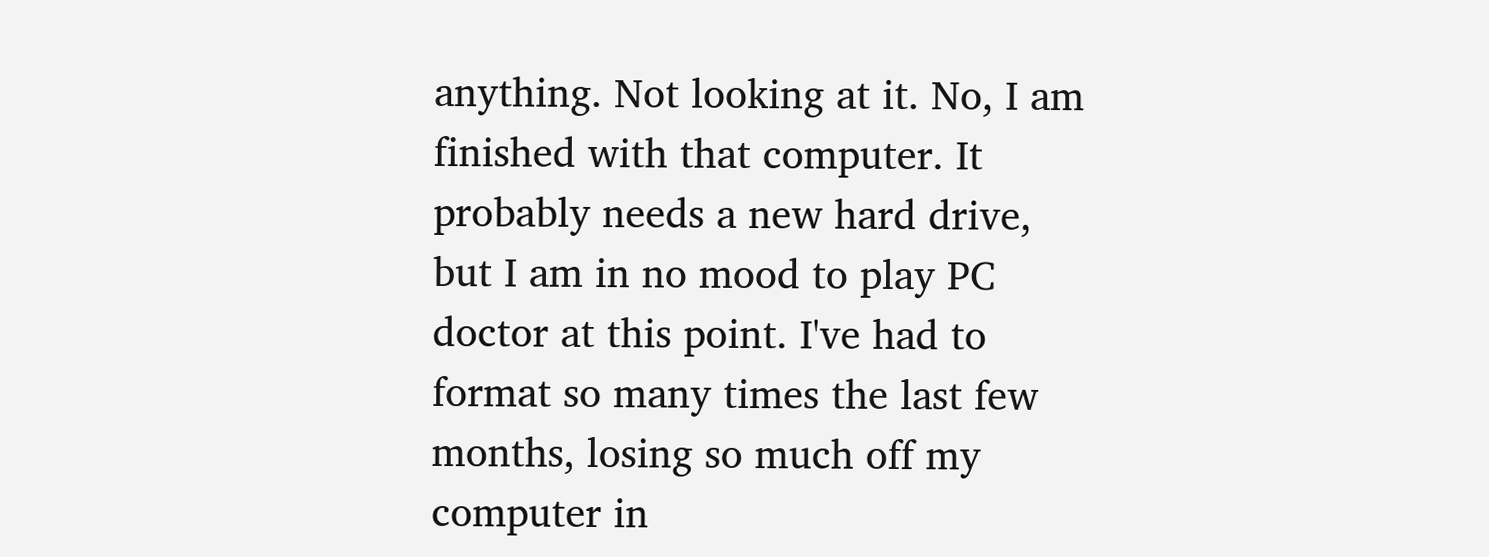anything. Not looking at it. No, I am finished with that computer. It probably needs a new hard drive, but I am in no mood to play PC doctor at this point. I've had to format so many times the last few months, losing so much off my computer in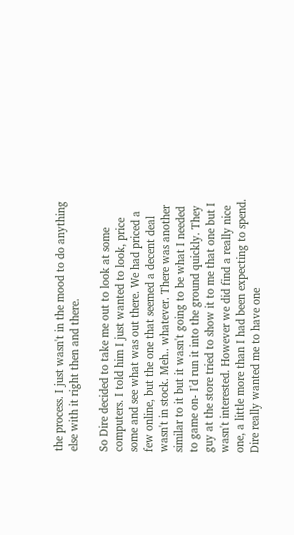the process. I just wasn't in the mood to do anything else with it right then and there.

So Dire decided to take me out to look at some computers. I told him I just wanted to look, price some and see what was out there. We had priced a few online, but the one that seemed a decent deal wasn't in stock. Meh.. whatever. There was another similar to it but it wasn't going to be what I needed to game on- I'd run it into the ground quickly. They guy at the store tried to show it to me that one but I wasn't interested. However we did find a really nice one, a little more than I had been expecting to spend. Dire really wanted me to have one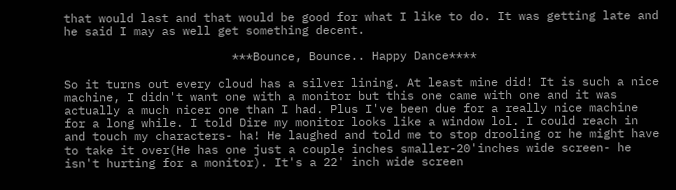that would last and that would be good for what I like to do. It was getting late and he said I may as well get something decent.

                        ***Bounce, Bounce.. Happy Dance****

So it turns out every cloud has a silver lining. At least mine did! It is such a nice machine, I didn't want one with a monitor but this one came with one and it was actually a much nicer one than I had. Plus I've been due for a really nice machine for a long while. I told Dire my monitor looks like a window lol. I could reach in and touch my characters- ha! He laughed and told me to stop drooling or he might have to take it over(He has one just a couple inches smaller-20'inches wide screen- he isn't hurting for a monitor). It's a 22' inch wide screen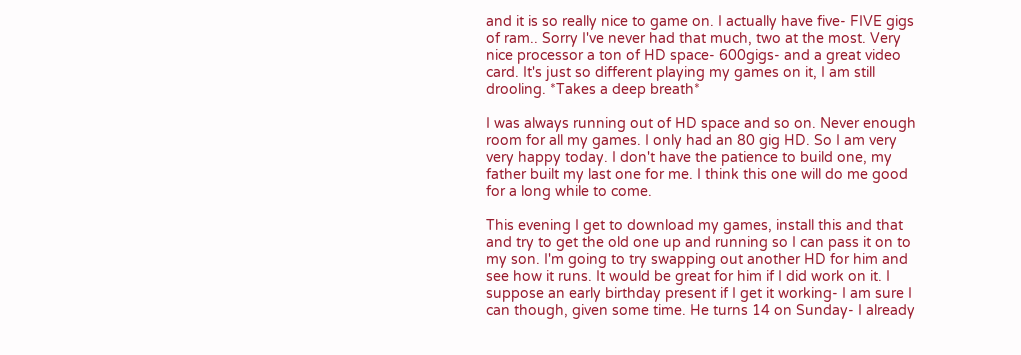and it is so really nice to game on. I actually have five- FIVE gigs of ram.. Sorry I've never had that much, two at the most. Very nice processor a ton of HD space- 600gigs- and a great video card. It's just so different playing my games on it, I am still drooling. *Takes a deep breath*

I was always running out of HD space and so on. Never enough room for all my games. I only had an 80 gig HD. So I am very very happy today. I don't have the patience to build one, my father built my last one for me. I think this one will do me good for a long while to come.

This evening I get to download my games, install this and that and try to get the old one up and running so I can pass it on to my son. I'm going to try swapping out another HD for him and see how it runs. It would be great for him if I did work on it. I suppose an early birthday present if I get it working- I am sure I can though, given some time. He turns 14 on Sunday- I already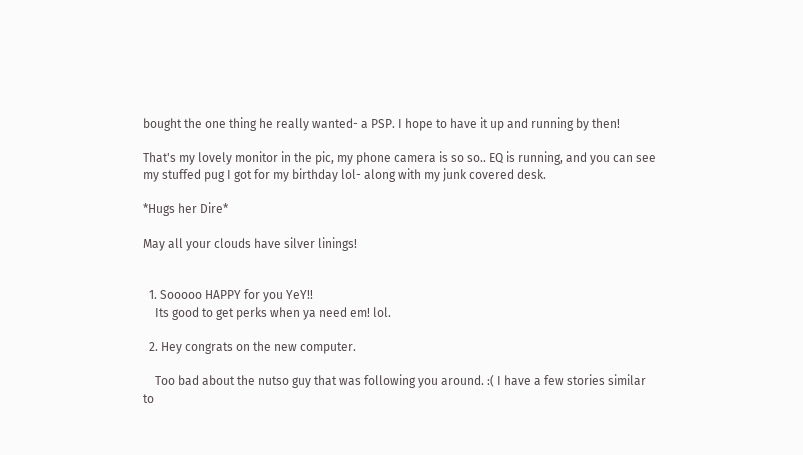bought the one thing he really wanted- a PSP. I hope to have it up and running by then!

That's my lovely monitor in the pic, my phone camera is so so.. EQ is running, and you can see my stuffed pug I got for my birthday lol- along with my junk covered desk.

*Hugs her Dire*

May all your clouds have silver linings!


  1. Sooooo HAPPY for you YeY!!
    Its good to get perks when ya need em! lol.

  2. Hey congrats on the new computer.

    Too bad about the nutso guy that was following you around. :( I have a few stories similar to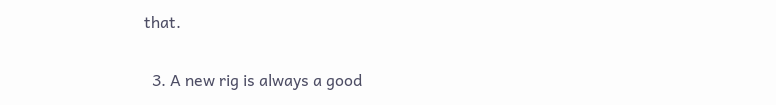that.

  3. A new rig is always a good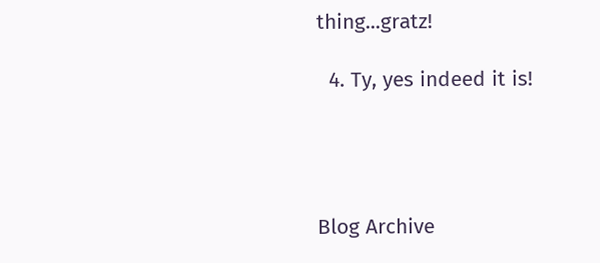thing...gratz!

  4. Ty, yes indeed it is!




Blog Archive